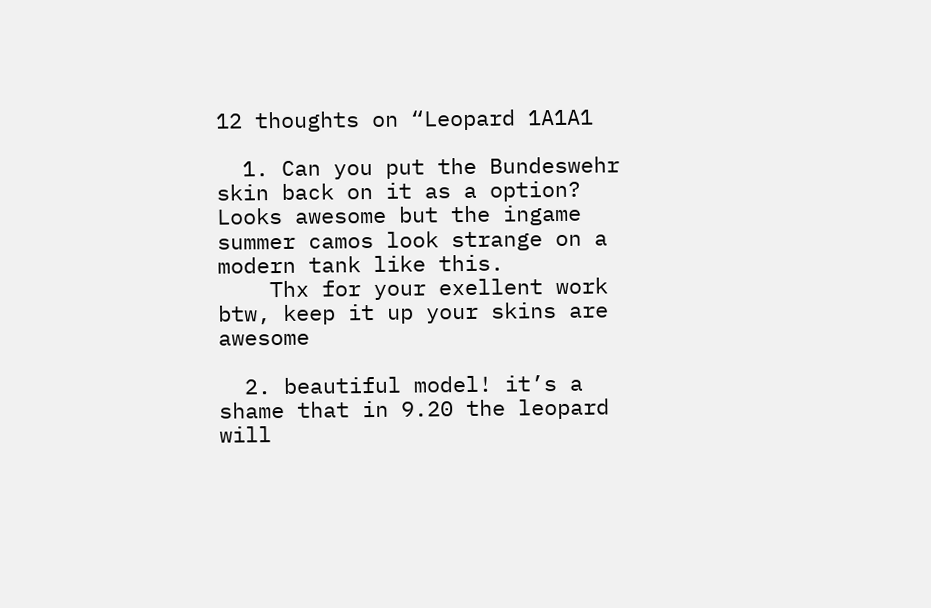12 thoughts on “Leopard 1A1A1

  1. Can you put the Bundeswehr skin back on it as a option? Looks awesome but the ingame summer camos look strange on a modern tank like this.
    Thx for your exellent work btw, keep it up your skins are awesome

  2. beautiful model! it’s a shame that in 9.20 the leopard will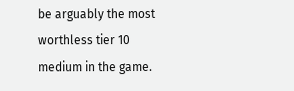be arguably the most worthless tier 10 medium in the game.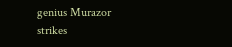genius Murazor strikes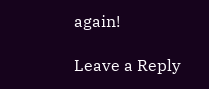again!

Leave a Reply